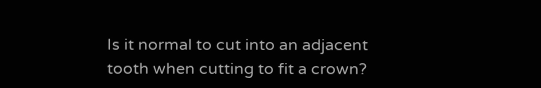Is it normal to cut into an adjacent tooth when cutting to fit a crown?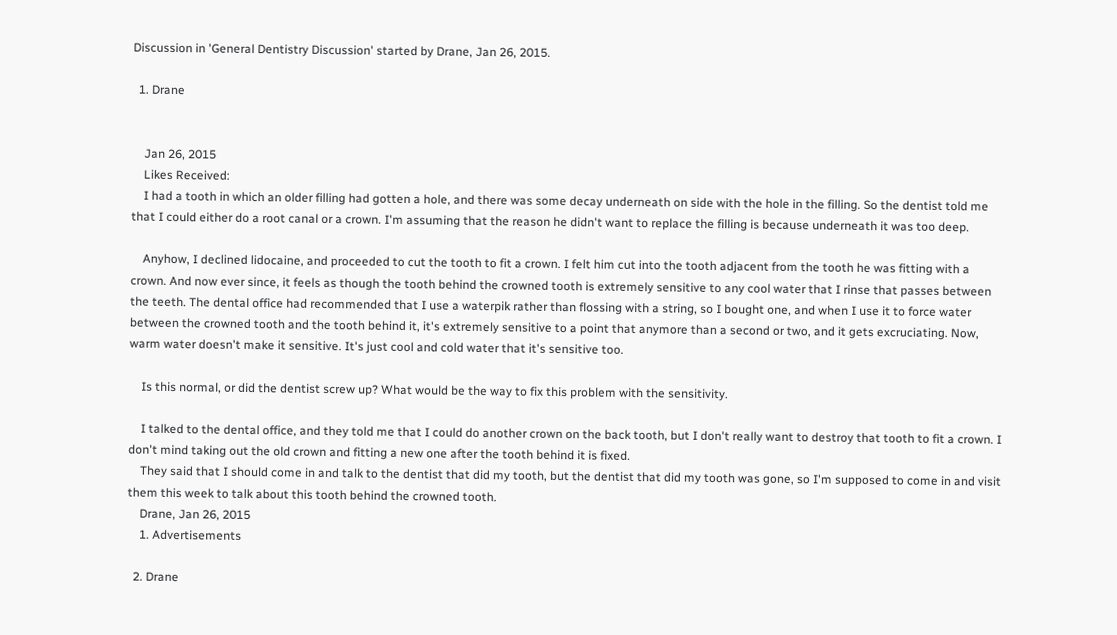Discussion in 'General Dentistry Discussion' started by Drane, Jan 26, 2015.

  1. Drane


    Jan 26, 2015
    Likes Received:
    I had a tooth in which an older filling had gotten a hole, and there was some decay underneath on side with the hole in the filling. So the dentist told me that I could either do a root canal or a crown. I'm assuming that the reason he didn't want to replace the filling is because underneath it was too deep.

    Anyhow, I declined lidocaine, and proceeded to cut the tooth to fit a crown. I felt him cut into the tooth adjacent from the tooth he was fitting with a crown. And now ever since, it feels as though the tooth behind the crowned tooth is extremely sensitive to any cool water that I rinse that passes between the teeth. The dental office had recommended that I use a waterpik rather than flossing with a string, so I bought one, and when I use it to force water between the crowned tooth and the tooth behind it, it's extremely sensitive to a point that anymore than a second or two, and it gets excruciating. Now, warm water doesn't make it sensitive. It's just cool and cold water that it's sensitive too.

    Is this normal, or did the dentist screw up? What would be the way to fix this problem with the sensitivity.

    I talked to the dental office, and they told me that I could do another crown on the back tooth, but I don't really want to destroy that tooth to fit a crown. I don't mind taking out the old crown and fitting a new one after the tooth behind it is fixed.
    They said that I should come in and talk to the dentist that did my tooth, but the dentist that did my tooth was gone, so I'm supposed to come in and visit them this week to talk about this tooth behind the crowned tooth.
    Drane, Jan 26, 2015
    1. Advertisements

  2. Drane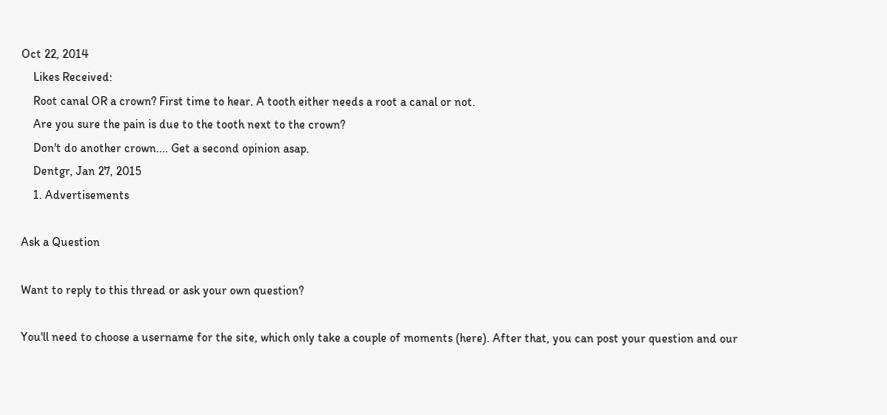Oct 22, 2014
    Likes Received:
    Root canal OR a crown? First time to hear. A tooth either needs a root a canal or not.
    Are you sure the pain is due to the tooth next to the crown?
    Don't do another crown.... Get a second opinion asap.
    Dentgr, Jan 27, 2015
    1. Advertisements

Ask a Question

Want to reply to this thread or ask your own question?

You'll need to choose a username for the site, which only take a couple of moments (here). After that, you can post your question and our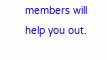members will help you out.